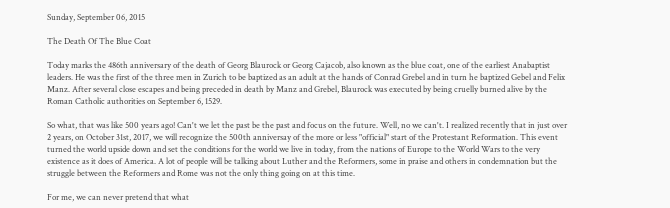Sunday, September 06, 2015

The Death Of The Blue Coat

Today marks the 486th anniversary of the death of Georg Blaurock or Georg Cajacob, also known as the blue coat, one of the earliest Anabaptist leaders. He was the first of the three men in Zurich to be baptized as an adult at the hands of Conrad Grebel and in turn he baptized Gebel and Felix Manz. After several close escapes and being preceded in death by Manz and Grebel, Blaurock was executed by being cruelly burned alive by the Roman Catholic authorities on September 6, 1529.

So what, that was like 500 years ago! Can't we let the past be the past and focus on the future. Well, no we can't. I realized recently that in just over 2 years, on October 31st, 2017, we will recognize the 500th anniversay of the more or less "official" start of the Protestant Reformation. This event turned the world upside down and set the conditions for the world we live in today, from the nations of Europe to the World Wars to the very existence as it does of America. A lot of people will be talking about Luther and the Reformers, some in praise and others in condemnation but the struggle between the Reformers and Rome was not the only thing going on at this time.

For me, we can never pretend that what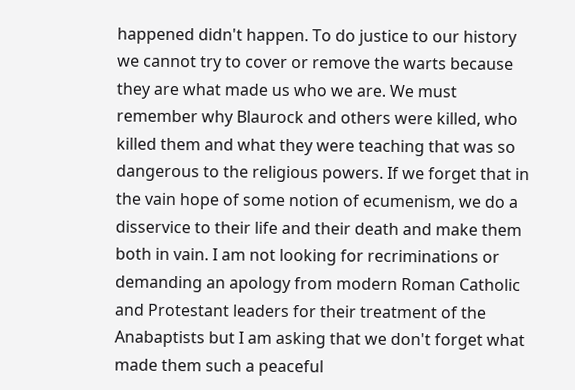happened didn't happen. To do justice to our history we cannot try to cover or remove the warts because they are what made us who we are. We must remember why Blaurock and others were killed, who killed them and what they were teaching that was so dangerous to the religious powers. If we forget that in the vain hope of some notion of ecumenism, we do a disservice to their life and their death and make them both in vain. I am not looking for recriminations or demanding an apology from modern Roman Catholic and Protestant leaders for their treatment of the Anabaptists but I am asking that we don't forget what made them such a peaceful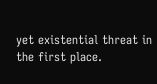yet existential threat in the first place.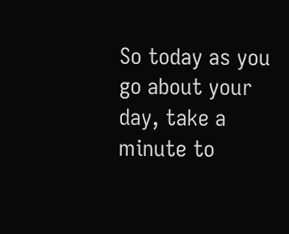So today as you go about your day, take a minute to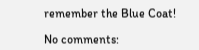remember the Blue Coat!

No comments: